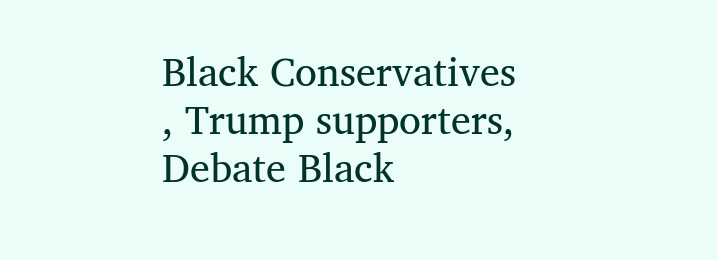Black Conservatives , Trump supporters, Debate Black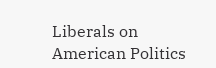Liberals on American Politics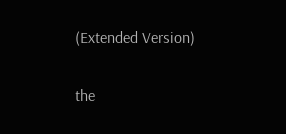(Extended Version)

the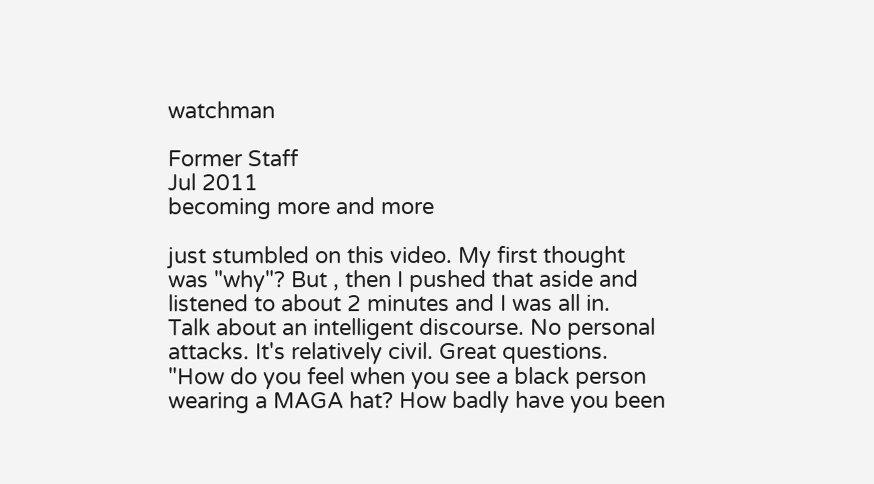watchman

Former Staff
Jul 2011
becoming more and more

just stumbled on this video. My first thought was "why"? But , then I pushed that aside and listened to about 2 minutes and I was all in.
Talk about an intelligent discourse. No personal attacks. It's relatively civil. Great questions. "How do you feel when you see a black person wearing a MAGA hat? How badly have you been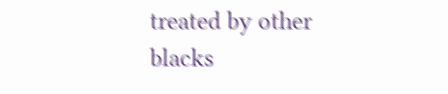treated by other blacks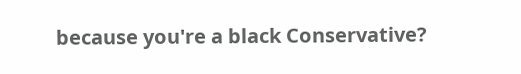because you're a black Conservative?